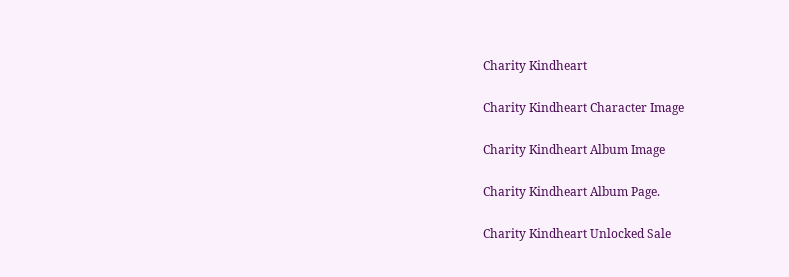Charity Kindheart

Charity Kindheart Character Image

Charity Kindheart Album Image

Charity Kindheart Album Page.

Charity Kindheart Unlocked Sale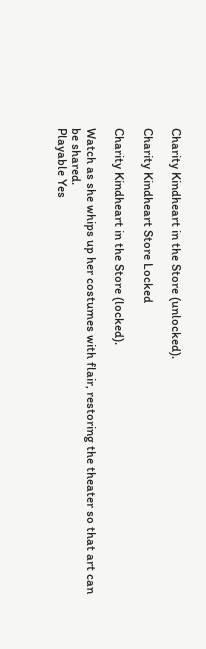Charity Kindheart in the Store (unlocked).

Charity Kindheart Store Locked

Charity Kindheart in the Store (locked).

Watch as she whips up her costumes with flair, restoring the theater so that art can be shared.
Playable Yes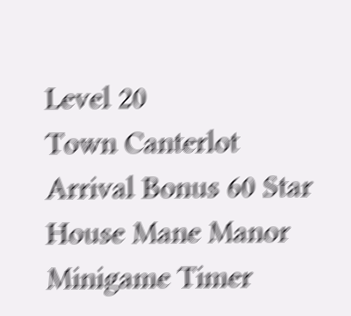Level 20
Town Canterlot
Arrival Bonus 60 Star
House Mane Manor
Minigame Timer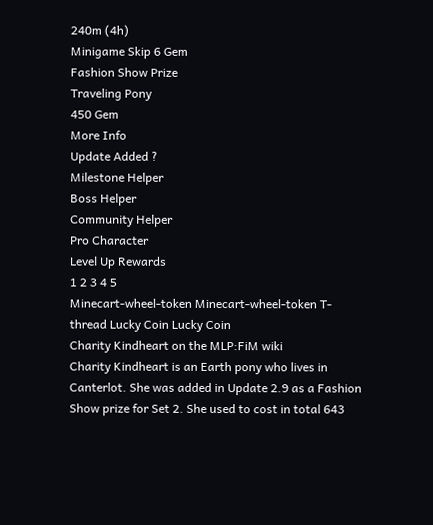240m (4h)
Minigame Skip 6 Gem
Fashion Show Prize
Traveling Pony
450 Gem
More Info
Update Added ?
Milestone Helper
Boss Helper
Community Helper
Pro Character
Level Up Rewards
1 2 3 4 5
Minecart-wheel-token Minecart-wheel-token T-thread Lucky Coin Lucky Coin
Charity Kindheart on the MLP:FiM wiki
Charity Kindheart is an Earth pony who lives in Canterlot. She was added in Update 2.9 as a Fashion Show prize for Set 2. She used to cost in total 643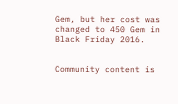Gem, but her cost was changed to 450 Gem in Black Friday 2016.


Community content is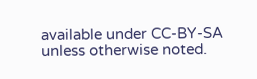available under CC-BY-SA unless otherwise noted.